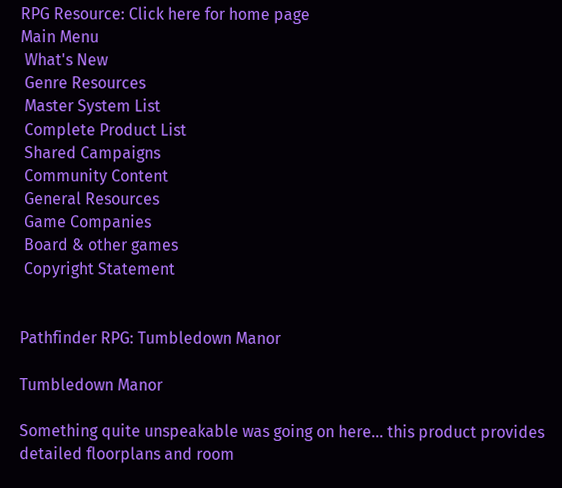RPG Resource: Click here for home page
Main Menu
 What's New
 Genre Resources
 Master System List
 Complete Product List
 Shared Campaigns
 Community Content
 General Resources
 Game Companies
 Board & other games
 Copyright Statement


Pathfinder RPG: Tumbledown Manor

Tumbledown Manor

Something quite unspeakable was going on here... this product provides detailed floorplans and room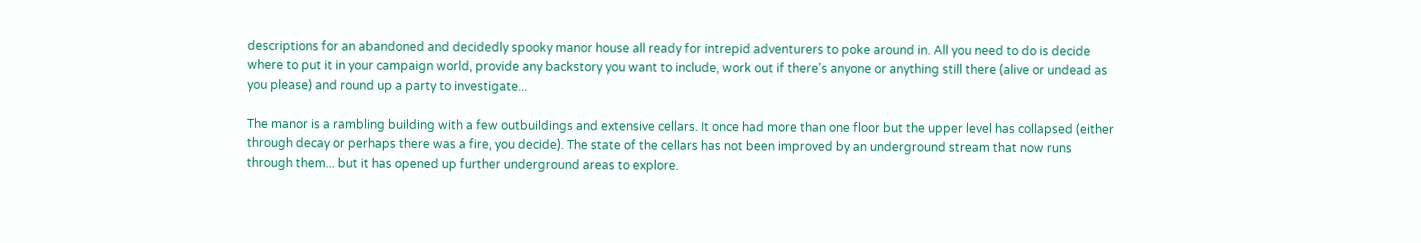descriptions for an abandoned and decidedly spooky manor house all ready for intrepid adventurers to poke around in. All you need to do is decide where to put it in your campaign world, provide any backstory you want to include, work out if there's anyone or anything still there (alive or undead as you please) and round up a party to investigate...

The manor is a rambling building with a few outbuildings and extensive cellars. It once had more than one floor but the upper level has collapsed (either through decay or perhaps there was a fire, you decide). The state of the cellars has not been improved by an underground stream that now runs through them... but it has opened up further underground areas to explore.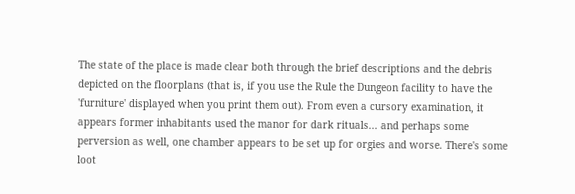The state of the place is made clear both through the brief descriptions and the debris depicted on the floorplans (that is, if you use the Rule the Dungeon facility to have the 'furniture' displayed when you print them out). From even a cursory examination, it appears former inhabitants used the manor for dark rituals... and perhaps some perversion as well, one chamber appears to be set up for orgies and worse. There's some loot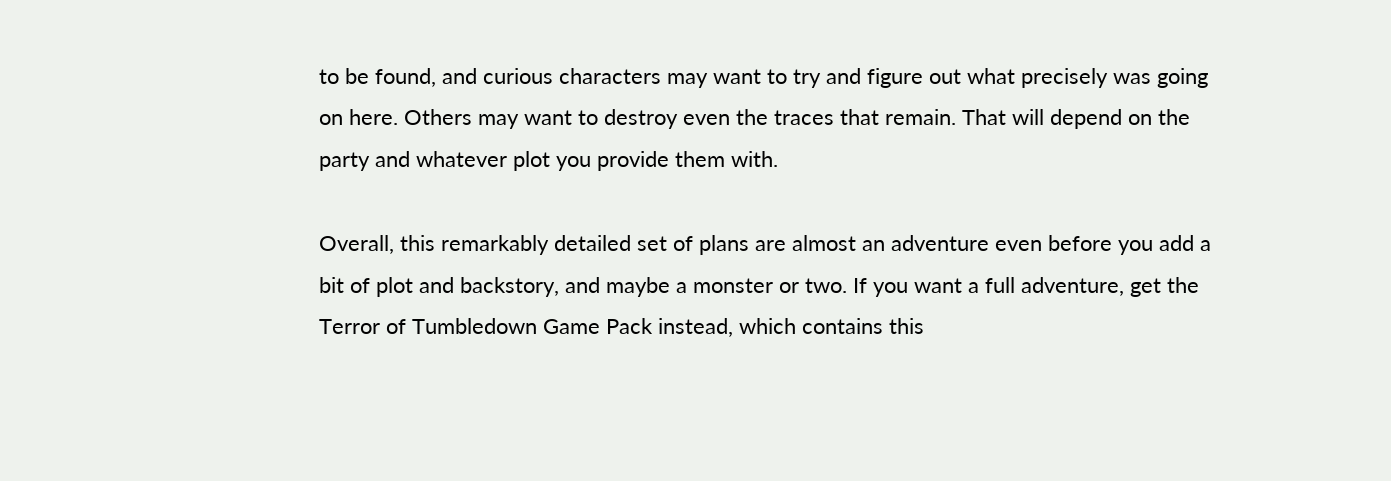to be found, and curious characters may want to try and figure out what precisely was going on here. Others may want to destroy even the traces that remain. That will depend on the party and whatever plot you provide them with.

Overall, this remarkably detailed set of plans are almost an adventure even before you add a bit of plot and backstory, and maybe a monster or two. If you want a full adventure, get the Terror of Tumbledown Game Pack instead, which contains this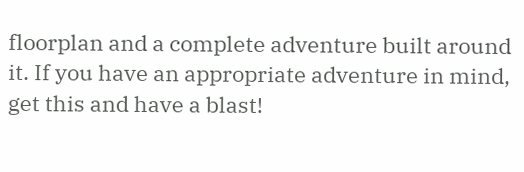floorplan and a complete adventure built around it. If you have an appropriate adventure in mind, get this and have a blast!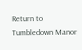Return to Tumbledown Manor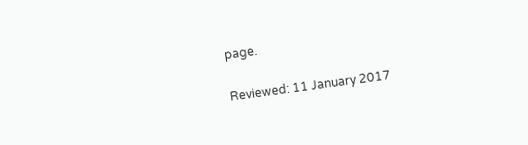page.

Reviewed: 11 January 2017